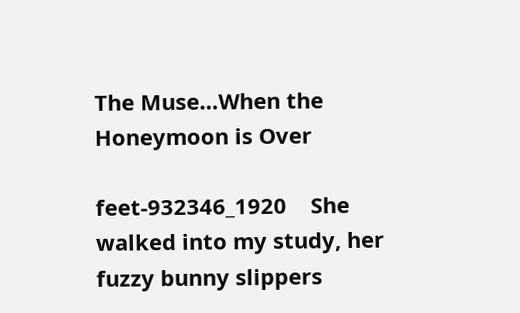The Muse…When the Honeymoon is Over

feet-932346_1920    She walked into my study, her fuzzy bunny slippers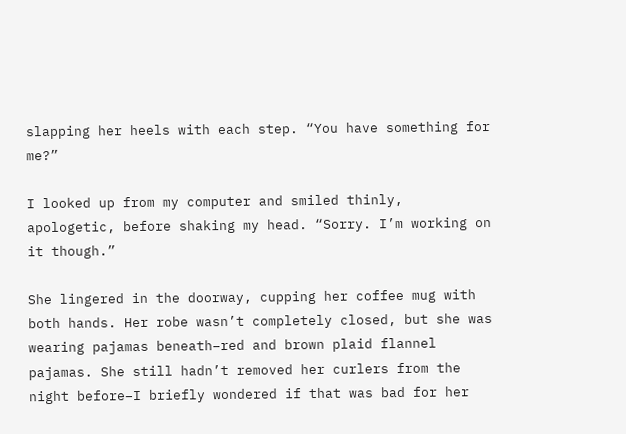slapping her heels with each step. “You have something for me?”

I looked up from my computer and smiled thinly, apologetic, before shaking my head. “Sorry. I’m working on it though.”

She lingered in the doorway, cupping her coffee mug with both hands. Her robe wasn’t completely closed, but she was wearing pajamas beneath–red and brown plaid flannel pajamas. She still hadn’t removed her curlers from the night before–I briefly wondered if that was bad for her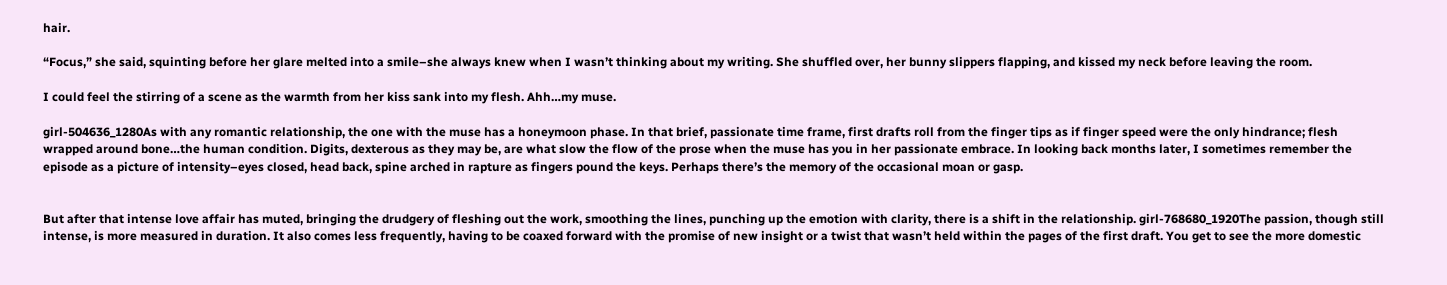hair.

“Focus,” she said, squinting before her glare melted into a smile–she always knew when I wasn’t thinking about my writing. She shuffled over, her bunny slippers flapping, and kissed my neck before leaving the room.

I could feel the stirring of a scene as the warmth from her kiss sank into my flesh. Ahh…my muse.

girl-504636_1280As with any romantic relationship, the one with the muse has a honeymoon phase. In that brief, passionate time frame, first drafts roll from the finger tips as if finger speed were the only hindrance; flesh wrapped around bone…the human condition. Digits, dexterous as they may be, are what slow the flow of the prose when the muse has you in her passionate embrace. In looking back months later, I sometimes remember the episode as a picture of intensity–eyes closed, head back, spine arched in rapture as fingers pound the keys. Perhaps there’s the memory of the occasional moan or gasp.


But after that intense love affair has muted, bringing the drudgery of fleshing out the work, smoothing the lines, punching up the emotion with clarity, there is a shift in the relationship. girl-768680_1920The passion, though still intense, is more measured in duration. It also comes less frequently, having to be coaxed forward with the promise of new insight or a twist that wasn’t held within the pages of the first draft. You get to see the more domestic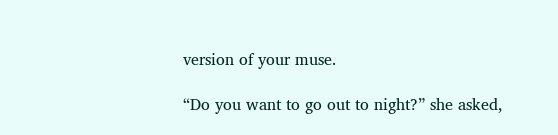version of your muse.

“Do you want to go out to night?” she asked,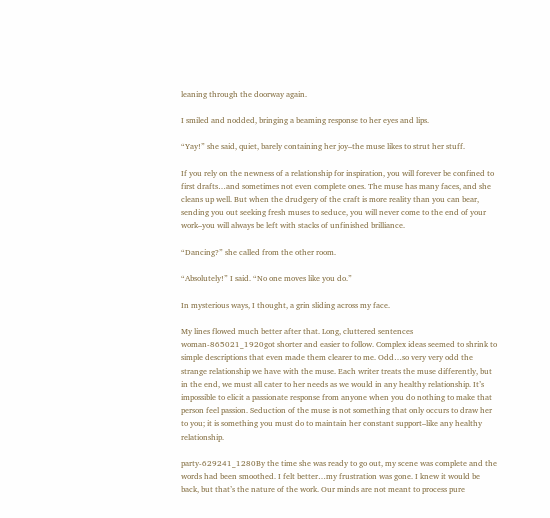leaning through the doorway again.

I smiled and nodded, bringing a beaming response to her eyes and lips.

“Yay!” she said, quiet, barely containing her joy–the muse likes to strut her stuff.

If you rely on the newness of a relationship for inspiration, you will forever be confined to first drafts…and sometimes not even complete ones. The muse has many faces, and she cleans up well. But when the drudgery of the craft is more reality than you can bear, sending you out seeking fresh muses to seduce, you will never come to the end of your work–you will always be left with stacks of unfinished brilliance.

“Dancing?” she called from the other room.

“Absolutely!” I said. “No one moves like you do.”

In mysterious ways, I thought, a grin sliding across my face.

My lines flowed much better after that. Long, cluttered sentences woman-865021_1920got shorter and easier to follow. Complex ideas seemed to shrink to simple descriptions that even made them clearer to me. Odd…so very very odd the strange relationship we have with the muse. Each writer treats the muse differently, but in the end, we must all cater to her needs as we would in any healthy relationship. It’s impossible to elicit a passionate response from anyone when you do nothing to make that person feel passion. Seduction of the muse is not something that only occurs to draw her to you; it is something you must do to maintain her constant support–like any healthy relationship.

party-629241_1280By the time she was ready to go out, my scene was complete and the words had been smoothed. I felt better…my frustration was gone. I knew it would be back, but that’s the nature of the work. Our minds are not meant to process pure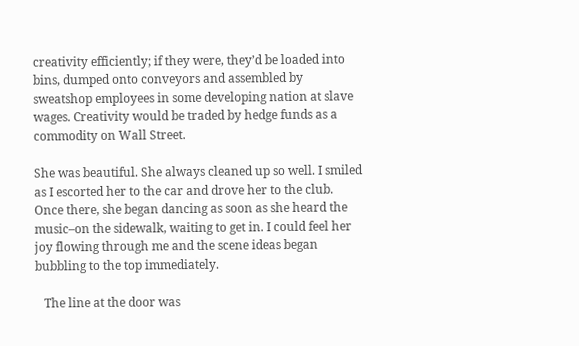creativity efficiently; if they were, they’d be loaded into bins, dumped onto conveyors and assembled by sweatshop employees in some developing nation at slave wages. Creativity would be traded by hedge funds as a commodity on Wall Street.

She was beautiful. She always cleaned up so well. I smiled as I escorted her to the car and drove her to the club. Once there, she began dancing as soon as she heard the music–on the sidewalk, waiting to get in. I could feel her joy flowing through me and the scene ideas began bubbling to the top immediately.

   The line at the door was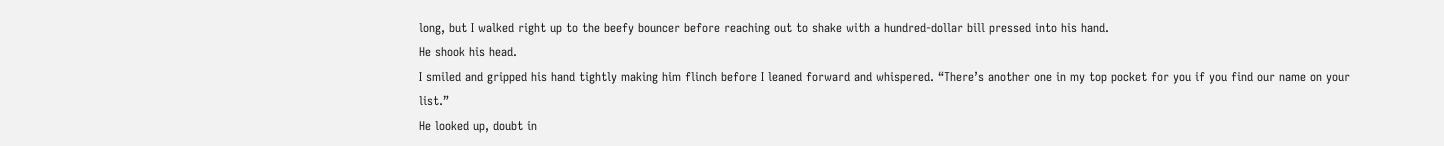long, but I walked right up to the beefy bouncer before reaching out to shake with a hundred-dollar bill pressed into his hand.
He shook his head.
I smiled and gripped his hand tightly making him flinch before I leaned forward and whispered. “There’s another one in my top pocket for you if you find our name on your list.”
He looked up, doubt in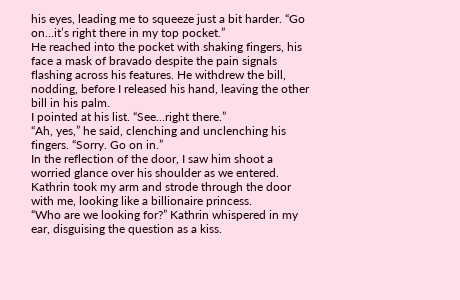his eyes, leading me to squeeze just a bit harder. “Go on…it’s right there in my top pocket.”
He reached into the pocket with shaking fingers, his face a mask of bravado despite the pain signals flashing across his features. He withdrew the bill, nodding, before I released his hand, leaving the other bill in his palm.
I pointed at his list. “See…right there.”
“Ah, yes,” he said, clenching and unclenching his fingers. “Sorry. Go on in.”
In the reflection of the door, I saw him shoot a worried glance over his shoulder as we entered. Kathrin took my arm and strode through the door with me, looking like a billionaire princess.
“Who are we looking for?” Kathrin whispered in my ear, disguising the question as a kiss.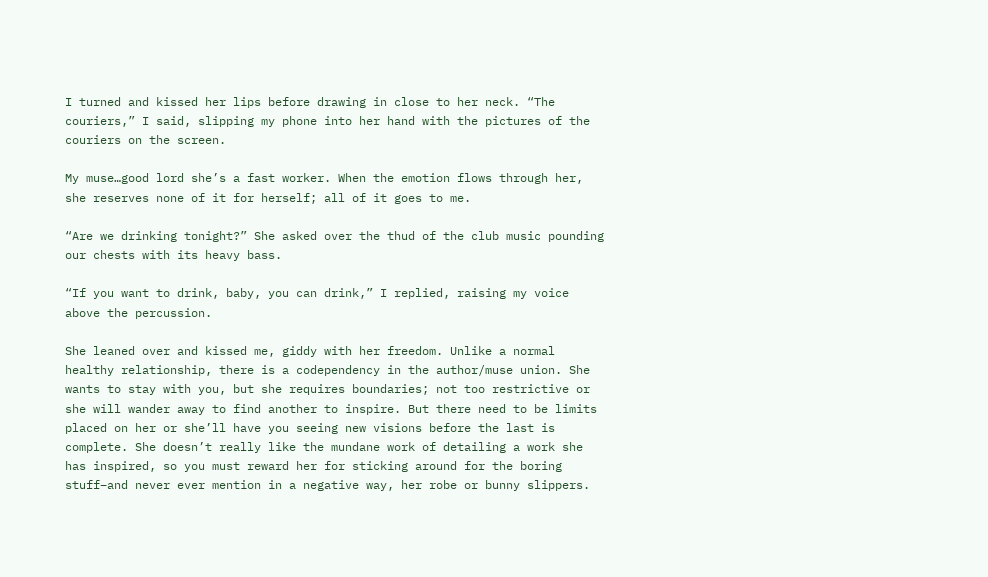I turned and kissed her lips before drawing in close to her neck. “The couriers,” I said, slipping my phone into her hand with the pictures of the couriers on the screen.

My muse…good lord she’s a fast worker. When the emotion flows through her, she reserves none of it for herself; all of it goes to me.

“Are we drinking tonight?” She asked over the thud of the club music pounding our chests with its heavy bass.

“If you want to drink, baby, you can drink,” I replied, raising my voice above the percussion.

She leaned over and kissed me, giddy with her freedom. Unlike a normal healthy relationship, there is a codependency in the author/muse union. She wants to stay with you, but she requires boundaries; not too restrictive or she will wander away to find another to inspire. But there need to be limits placed on her or she’ll have you seeing new visions before the last is complete. She doesn’t really like the mundane work of detailing a work she has inspired, so you must reward her for sticking around for the boring stuff–and never ever mention in a negative way, her robe or bunny slippers.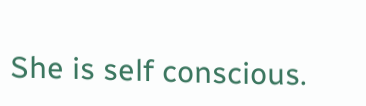She is self conscious.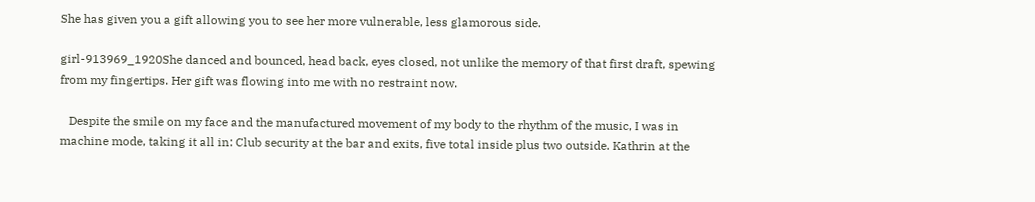She has given you a gift allowing you to see her more vulnerable, less glamorous side.

girl-913969_1920She danced and bounced, head back, eyes closed, not unlike the memory of that first draft, spewing from my fingertips. Her gift was flowing into me with no restraint now.

   Despite the smile on my face and the manufactured movement of my body to the rhythm of the music, I was in machine mode, taking it all in: Club security at the bar and exits, five total inside plus two outside. Kathrin at the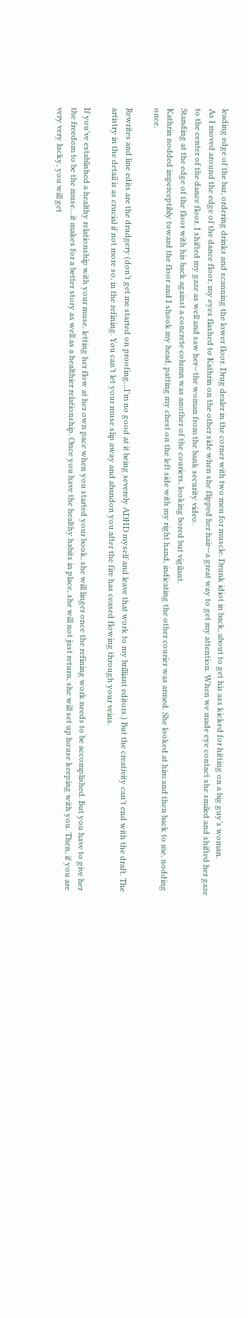leading edge of the bar, ordering drinks and scanning the lower floor. Drug dealer in the corner with two men for muscle. Drunk idiot in back, about to get his ass kicked for hitting on a big guy’s woman.
As I moved around the edge of the dance floor, my eyes flashed to Kathrin on the other side when she flipped her hair—a great way to get my attention. When we made eye contact she smiled and shifted her gaze to the center of the dance floor. I shifted my gaze as well and saw her—the woman from the bank security video.
Standing at the edge of the floor with his back against a concrete column was another of the couriers, looking bored but vigilant.
Kathrin nodded imperceptibly toward the floor and I shook my head, patting my chest on the left side with my right hand, indicating the other courier was armed. She looked at him and then back to me, nodding once.

Rewrites and line edits are the drudgery (don’t get me started on proofing…I’m no good at it being severely ADHD myself and leave that work to my brilliant editors.) But the creativity can’t end with the draft. The artistry in the detail is as crucial if not more so, in the refining. You can’t let your muse slip away and abandon you after the fire has ceased flowing through your veins.

If you’ve established a healthy relationship with your muse, letting her flow at her own pace when you started your book, she will linger once the refining work needs to be accomplished. But you have to give her the freedom to be the muse…it makes for a better story as well as a healthier relationship. Once you have the healthy habits in place, she will not just return, she will set up house keeping with you. Then, if you are very very lucky, you will get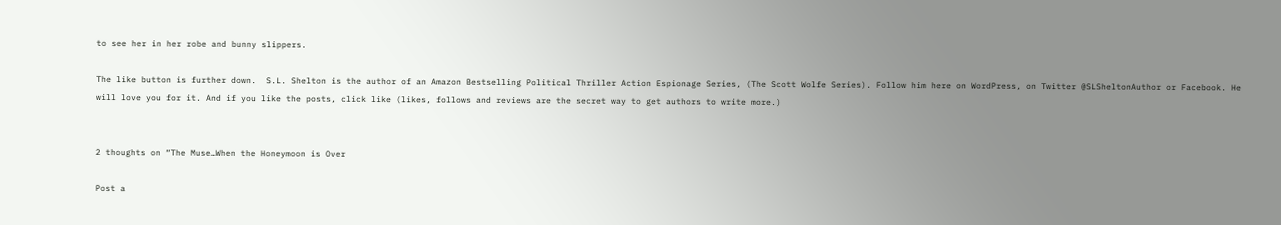to see her in her robe and bunny slippers.

The like button is further down.  S.L. Shelton is the author of an Amazon Bestselling Political Thriller Action Espionage Series, (The Scott Wolfe Series). Follow him here on WordPress, on Twitter @SLSheltonAuthor or Facebook. He will love you for it. And if you like the posts, click like (likes, follows and reviews are the secret way to get authors to write more.)


2 thoughts on “The Muse…When the Honeymoon is Over

Post a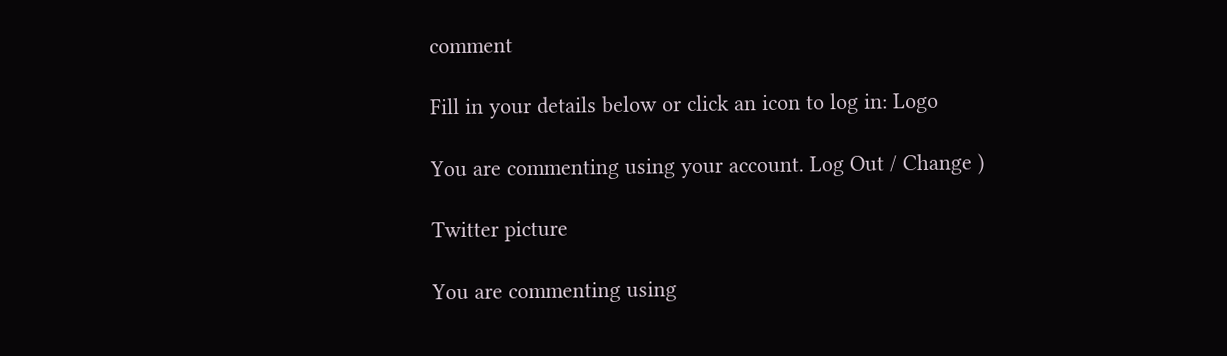comment

Fill in your details below or click an icon to log in: Logo

You are commenting using your account. Log Out / Change )

Twitter picture

You are commenting using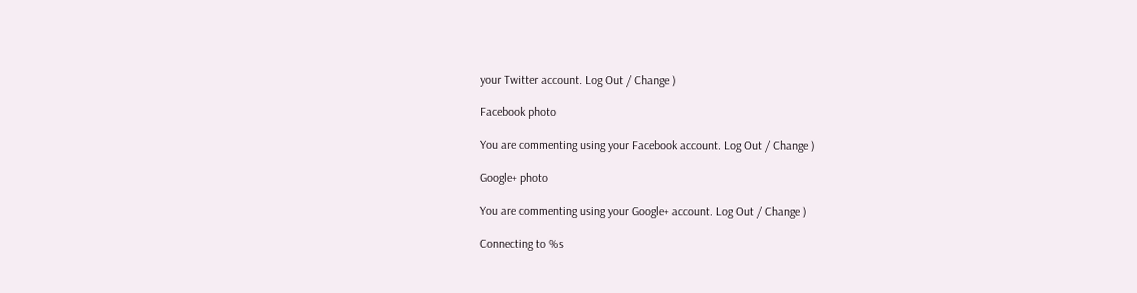your Twitter account. Log Out / Change )

Facebook photo

You are commenting using your Facebook account. Log Out / Change )

Google+ photo

You are commenting using your Google+ account. Log Out / Change )

Connecting to %s